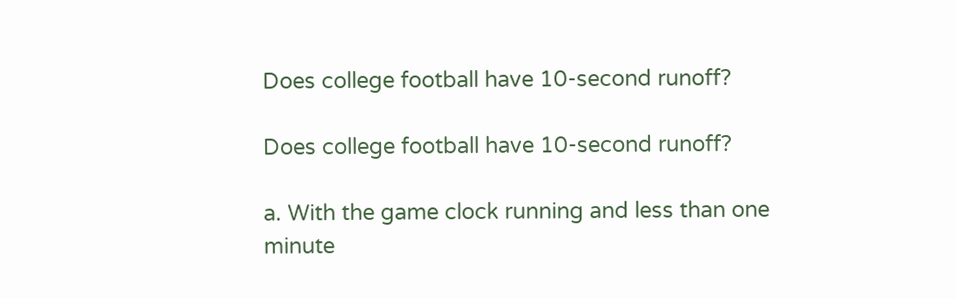Does college football have 10-second runoff?

Does college football have 10-second runoff?

a. With the game clock running and less than one minute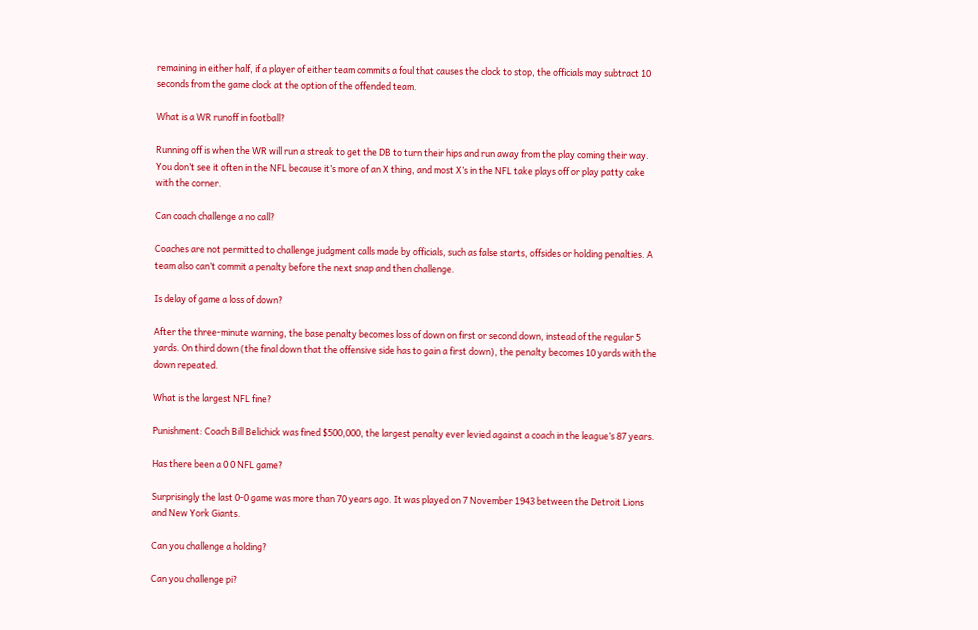remaining in either half, if a player of either team commits a foul that causes the clock to stop, the officials may subtract 10 seconds from the game clock at the option of the offended team.

What is a WR runoff in football?

Running off is when the WR will run a streak to get the DB to turn their hips and run away from the play coming their way. You don’t see it often in the NFL because it’s more of an X thing, and most X’s in the NFL take plays off or play patty cake with the corner.

Can coach challenge a no call?

Coaches are not permitted to challenge judgment calls made by officials, such as false starts, offsides or holding penalties. A team also can’t commit a penalty before the next snap and then challenge.

Is delay of game a loss of down?

After the three-minute warning, the base penalty becomes loss of down on first or second down, instead of the regular 5 yards. On third down (the final down that the offensive side has to gain a first down), the penalty becomes 10 yards with the down repeated.

What is the largest NFL fine?

Punishment: Coach Bill Belichick was fined $500,000, the largest penalty ever levied against a coach in the league’s 87 years.

Has there been a 0 0 NFL game?

Surprisingly the last 0-0 game was more than 70 years ago. It was played on 7 November 1943 between the Detroit Lions and New York Giants.

Can you challenge a holding?

Can you challenge pi?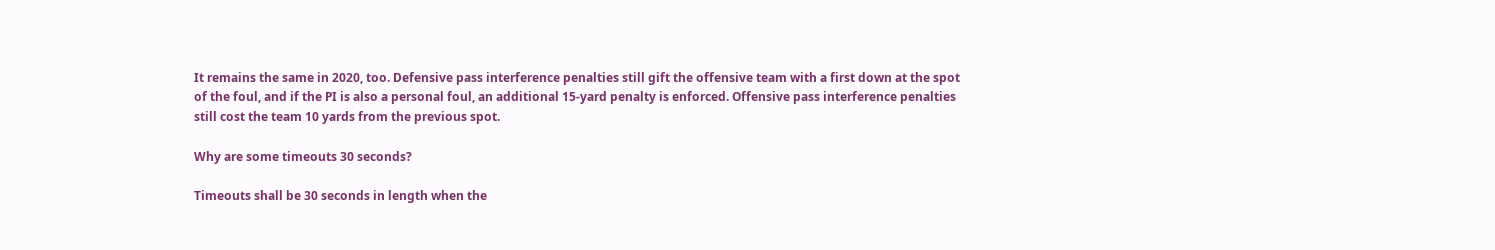It remains the same in 2020, too. Defensive pass interference penalties still gift the offensive team with a first down at the spot of the foul, and if the PI is also a personal foul, an additional 15-yard penalty is enforced. Offensive pass interference penalties still cost the team 10 yards from the previous spot.

Why are some timeouts 30 seconds?

Timeouts shall be 30 seconds in length when the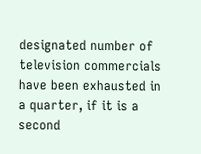designated number of television commercials have been exhausted in a quarter, if it is a second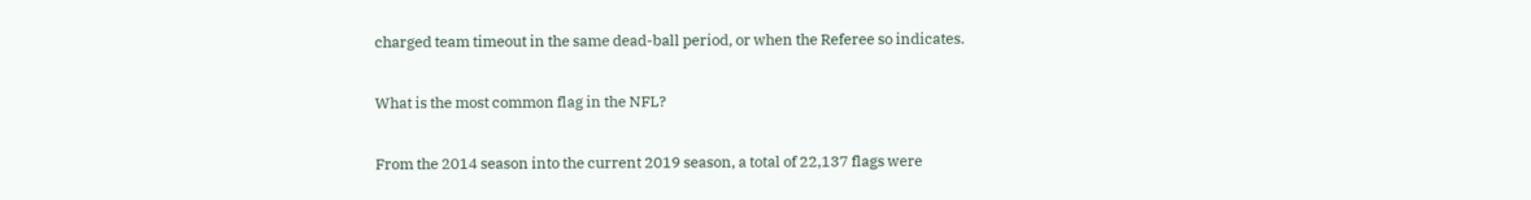charged team timeout in the same dead-ball period, or when the Referee so indicates.

What is the most common flag in the NFL?

From the 2014 season into the current 2019 season, a total of 22,137 flags were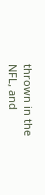thrown in the NFL, and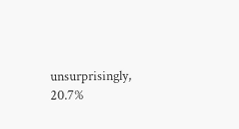unsurprisingly, 20.7%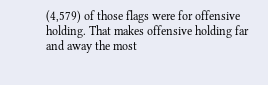(4,579) of those flags were for offensive holding. That makes offensive holding far and away the most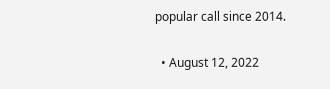popular call since 2014.

  • August 12, 2022